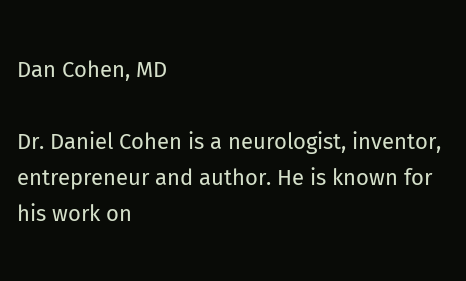Dan Cohen, MD

Dr. Daniel Cohen is a neurologist, inventor, entrepreneur and author. He is known for his work on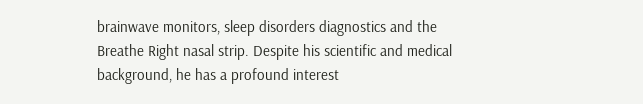brainwave monitors, sleep disorders diagnostics and the Breathe Right nasal strip. Despite his scientific and medical background, he has a profound interest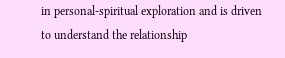in personal-spiritual exploration and is driven to understand the relationship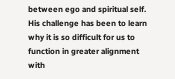between ego and spiritual self. His challenge has been to learn why it is so difficult for us to function in greater alignment with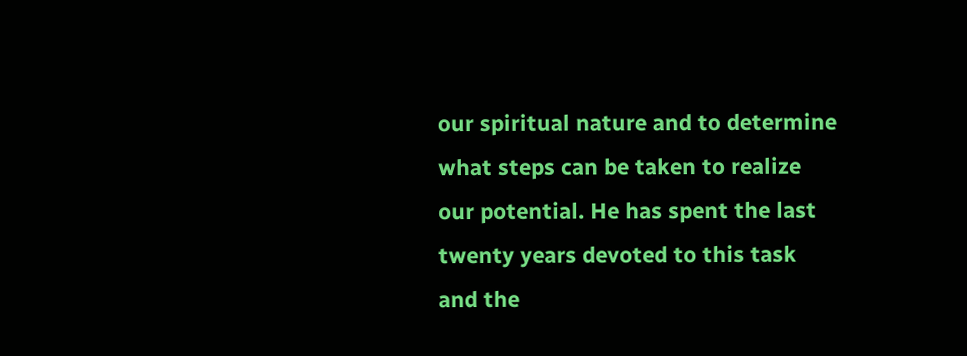our spiritual nature and to determine what steps can be taken to realize our potential. He has spent the last twenty years devoted to this task and the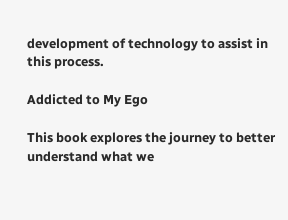development of technology to assist in this process.

Addicted to My Ego

This book explores the journey to better understand what we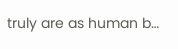truly are as human b…